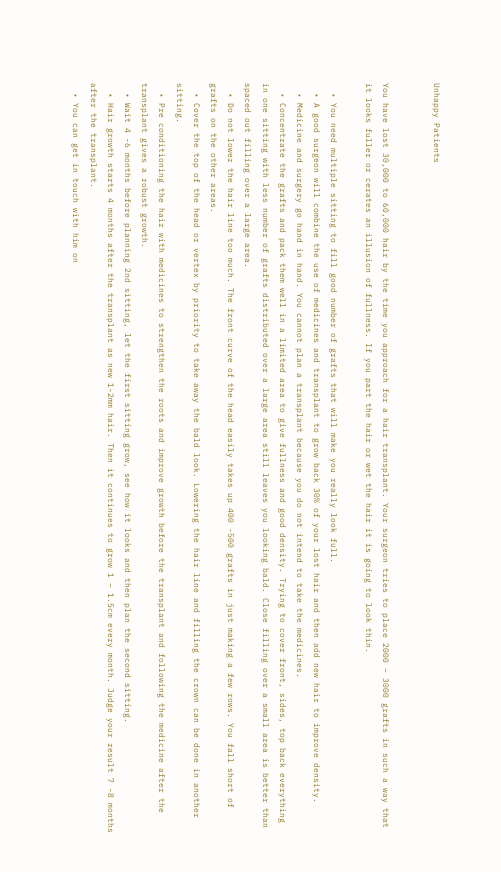Unhappy Patients


You have lost 30,000 to 60,000 hair by the time you approach for a hair transplant. Your surgeon tries to place 2000 – 3000 grafts in such a way that it looks fuller or cerates an illusion of fullness. If you part the hair or wet the hair it is going to look thin.

  • You need multiple sitting to fill good number of grafts that will make you really look full.
  • A good surgeon will combine the use of medicines and transplant to grow back 30% of your lost hair and then add new hair to improve density.
  • Medicine and surgery go hand in hand. You cannot plan a transplant because you do not intend to take the medicines.
  • Concentrate the grafts and pack them well in a limited area to give fullness and good density. Trying to cover front, sides, top back everything in one sitting with less number of grafts distributed over a large area still leaves you looking bald. Close filling over a small area is better than spaced out filling over a large area.
  • Do not lower the hair line too much. The front curve of the head easily takes up 400 -500 grafts in just making a few rows. You fall short of grafts on the other areas.
  • Cover the top of the head or vertex by priority to take away the bald look. Lowering the hair line and filling the crown can be done in another sitting.
  • Pre conditioning the hair with medicines to strengthen the roots and improve growth before the transplant and following the medicine after the transplant gives a robust growth.
  • Wait 4 -6 months before planning 2nd sitting, let the first sitting grow, see how it looks and then plan the second sitting.
  • Hair growth starts 4 months after the transplant as new 1-2mm hair. Then it continues to grow 1 – 1.5cm every month. Judge your result 7 -8 months after the transplant.
  • You can get in touch with him on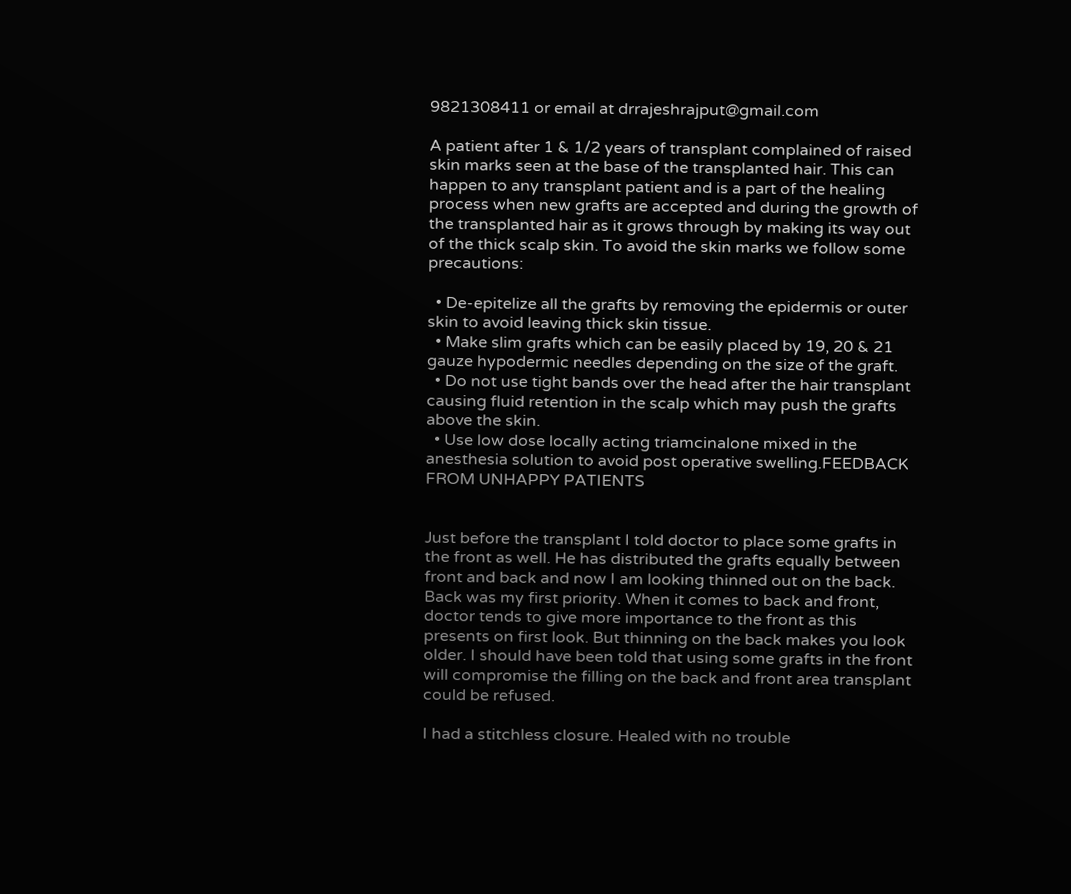9821308411 or email at drrajeshrajput@gmail.com

A patient after 1 & 1/2 years of transplant complained of raised skin marks seen at the base of the transplanted hair. This can happen to any transplant patient and is a part of the healing process when new grafts are accepted and during the growth of the transplanted hair as it grows through by making its way out of the thick scalp skin. To avoid the skin marks we follow some precautions:

  • De-epitelize all the grafts by removing the epidermis or outer skin to avoid leaving thick skin tissue.
  • Make slim grafts which can be easily placed by 19, 20 & 21 gauze hypodermic needles depending on the size of the graft.
  • Do not use tight bands over the head after the hair transplant causing fluid retention in the scalp which may push the grafts above the skin.
  • Use low dose locally acting triamcinalone mixed in the anesthesia solution to avoid post operative swelling.FEEDBACK FROM UNHAPPY PATIENTS


Just before the transplant I told doctor to place some grafts in the front as well. He has distributed the grafts equally between front and back and now I am looking thinned out on the back. Back was my first priority. When it comes to back and front, doctor tends to give more importance to the front as this presents on first look. But thinning on the back makes you look older. I should have been told that using some grafts in the front will compromise the filling on the back and front area transplant could be refused.

I had a stitchless closure. Healed with no trouble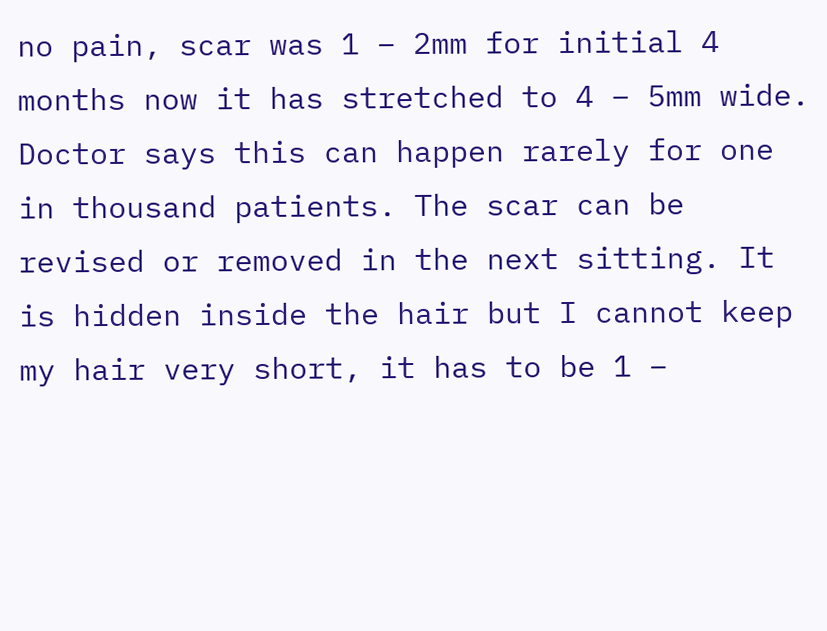no pain, scar was 1 – 2mm for initial 4 months now it has stretched to 4 – 5mm wide. Doctor says this can happen rarely for one in thousand patients. The scar can be revised or removed in the next sitting. It is hidden inside the hair but I cannot keep my hair very short, it has to be 1 –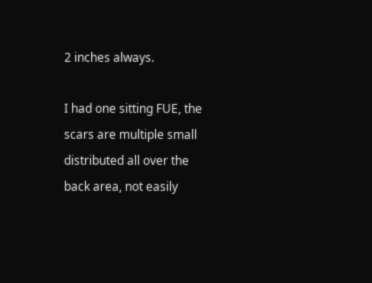2 inches always.

I had one sitting FUE, the scars are multiple small distributed all over the back area, not easily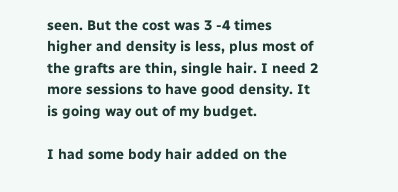seen. But the cost was 3 -4 times higher and density is less, plus most of the grafts are thin, single hair. I need 2 more sessions to have good density. It is going way out of my budget.

I had some body hair added on the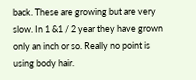back. These are growing but are very slow. In 1 &1 / 2 year they have grown only an inch or so. Really no point is using body hair.